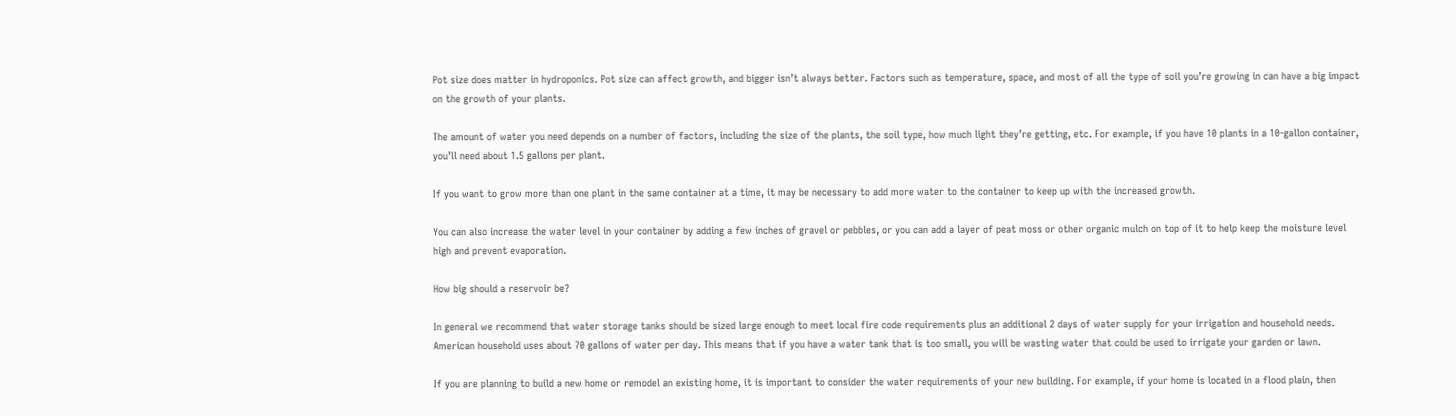Pot size does matter in hydroponics. Pot size can affect growth, and bigger isn’t always better. Factors such as temperature, space, and most of all the type of soil you’re growing in can have a big impact on the growth of your plants.

The amount of water you need depends on a number of factors, including the size of the plants, the soil type, how much light they’re getting, etc. For example, if you have 10 plants in a 10-gallon container, you’ll need about 1.5 gallons per plant.

If you want to grow more than one plant in the same container at a time, it may be necessary to add more water to the container to keep up with the increased growth.

You can also increase the water level in your container by adding a few inches of gravel or pebbles, or you can add a layer of peat moss or other organic mulch on top of it to help keep the moisture level high and prevent evaporation.

How big should a reservoir be?

In general we recommend that water storage tanks should be sized large enough to meet local fire code requirements plus an additional 2 days of water supply for your irrigation and household needs. American household uses about 70 gallons of water per day. This means that if you have a water tank that is too small, you will be wasting water that could be used to irrigate your garden or lawn.

If you are planning to build a new home or remodel an existing home, it is important to consider the water requirements of your new building. For example, if your home is located in a flood plain, then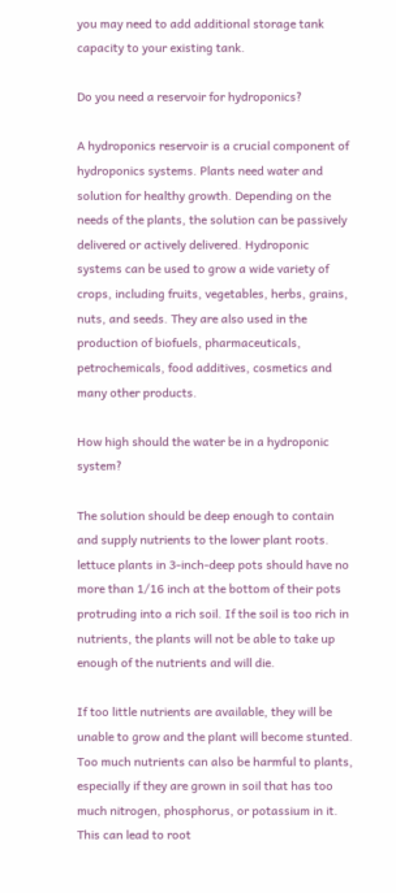you may need to add additional storage tank capacity to your existing tank.

Do you need a reservoir for hydroponics?

A hydroponics reservoir is a crucial component of hydroponics systems. Plants need water and solution for healthy growth. Depending on the needs of the plants, the solution can be passively delivered or actively delivered. Hydroponic systems can be used to grow a wide variety of crops, including fruits, vegetables, herbs, grains, nuts, and seeds. They are also used in the production of biofuels, pharmaceuticals, petrochemicals, food additives, cosmetics and many other products.

How high should the water be in a hydroponic system?

The solution should be deep enough to contain and supply nutrients to the lower plant roots. lettuce plants in 3-inch-deep pots should have no more than 1/16 inch at the bottom of their pots protruding into a rich soil. If the soil is too rich in nutrients, the plants will not be able to take up enough of the nutrients and will die.

If too little nutrients are available, they will be unable to grow and the plant will become stunted. Too much nutrients can also be harmful to plants, especially if they are grown in soil that has too much nitrogen, phosphorus, or potassium in it. This can lead to root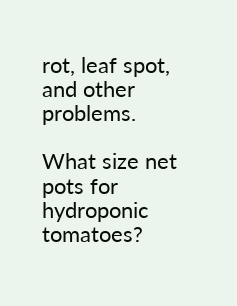rot, leaf spot, and other problems.

What size net pots for hydroponic tomatoes?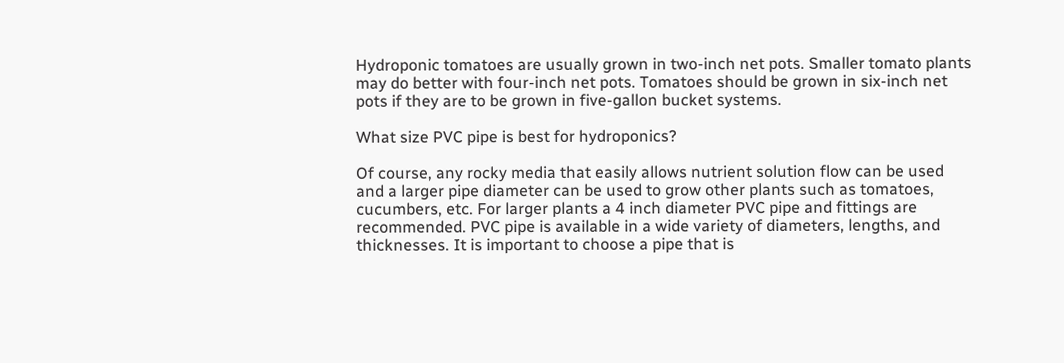Hydroponic tomatoes are usually grown in two-inch net pots. Smaller tomato plants may do better with four-inch net pots. Tomatoes should be grown in six-inch net pots if they are to be grown in five-gallon bucket systems.

What size PVC pipe is best for hydroponics?

Of course, any rocky media that easily allows nutrient solution flow can be used and a larger pipe diameter can be used to grow other plants such as tomatoes, cucumbers, etc. For larger plants a 4 inch diameter PVC pipe and fittings are recommended. PVC pipe is available in a wide variety of diameters, lengths, and thicknesses. It is important to choose a pipe that is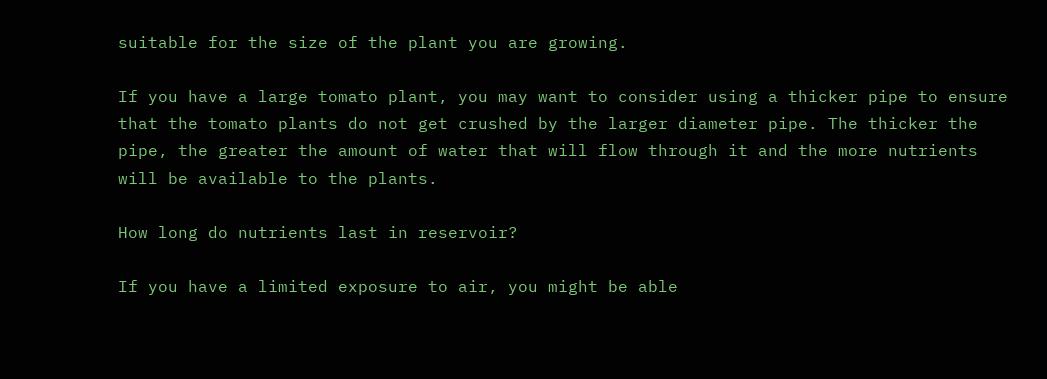suitable for the size of the plant you are growing.

If you have a large tomato plant, you may want to consider using a thicker pipe to ensure that the tomato plants do not get crushed by the larger diameter pipe. The thicker the pipe, the greater the amount of water that will flow through it and the more nutrients will be available to the plants.

How long do nutrients last in reservoir?

If you have a limited exposure to air, you might be able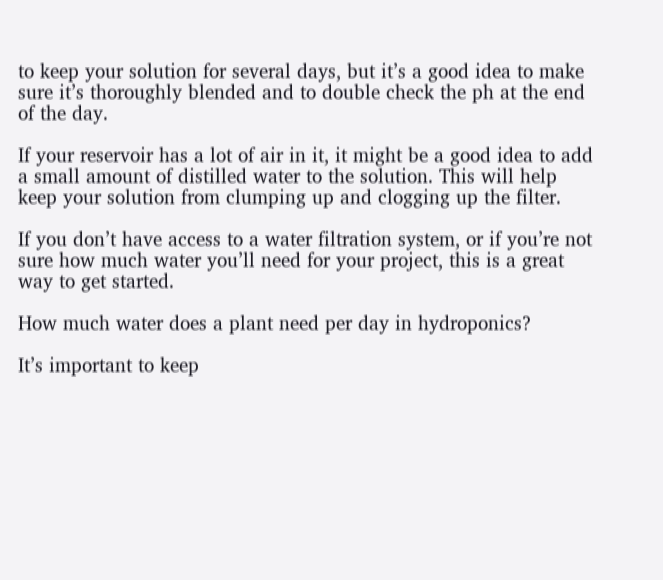to keep your solution for several days, but it’s a good idea to make sure it’s thoroughly blended and to double check the ph at the end of the day.

If your reservoir has a lot of air in it, it might be a good idea to add a small amount of distilled water to the solution. This will help keep your solution from clumping up and clogging up the filter.

If you don’t have access to a water filtration system, or if you’re not sure how much water you’ll need for your project, this is a great way to get started.

How much water does a plant need per day in hydroponics?

It’s important to keep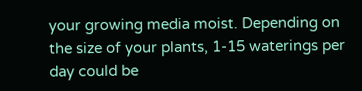your growing media moist. Depending on the size of your plants, 1-15 waterings per day could be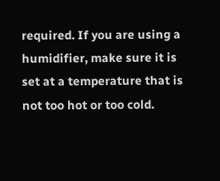required. If you are using a humidifier, make sure it is set at a temperature that is not too hot or too cold.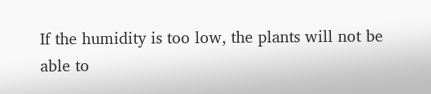If the humidity is too low, the plants will not be able to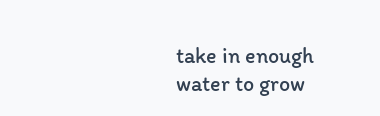take in enough water to grow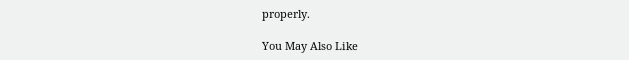properly.

You May Also Like